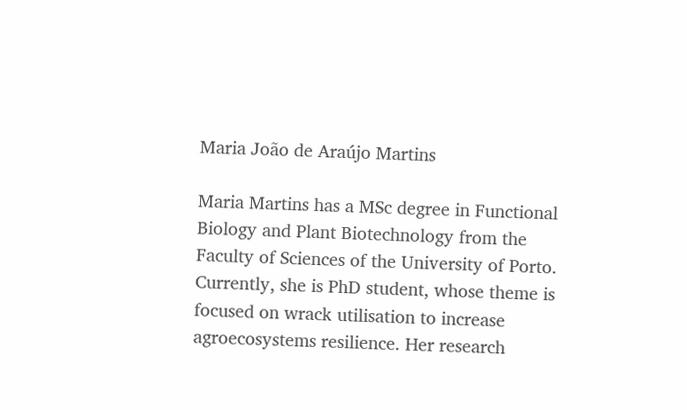Maria João de Araújo Martins

Maria Martins has a MSc degree in Functional Biology and Plant Biotechnology from the Faculty of Sciences of the University of Porto. Currently, she is PhD student, whose theme is focused on wrack utilisation to increase agroecosystems resilience. Her research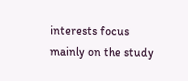interests focus mainly on the study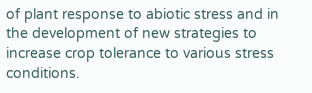of plant response to abiotic stress and in the development of new strategies to increase crop tolerance to various stress conditions.